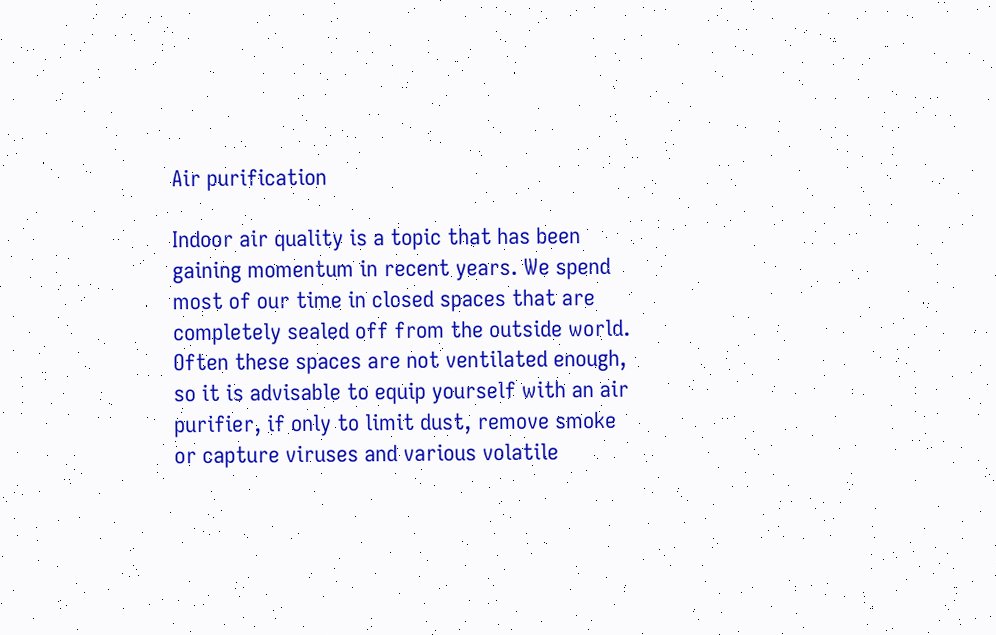Air purification

Indoor air quality is a topic that has been gaining momentum in recent years. We spend most of our time in closed spaces that are completely sealed off from the outside world. Often these spaces are not ventilated enough, so it is advisable to equip yourself with an air purifier, if only to limit dust, remove smoke or capture viruses and various volatile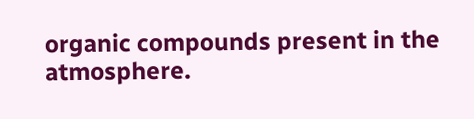organic compounds present in the atmosphere.